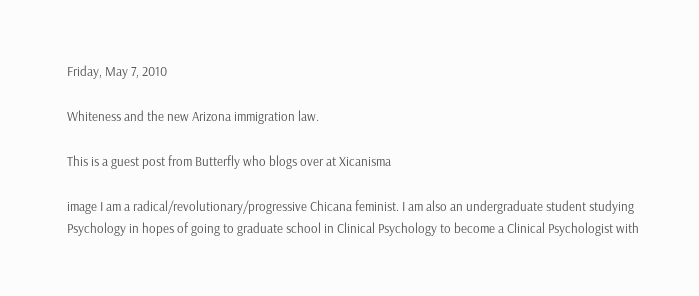Friday, May 7, 2010

Whiteness and the new Arizona immigration law.

This is a guest post from Butterfly who blogs over at Xicanisma

image I am a radical/revolutionary/progressive Chicana feminist. I am also an undergraduate student studying Psychology in hopes of going to graduate school in Clinical Psychology to become a Clinical Psychologist with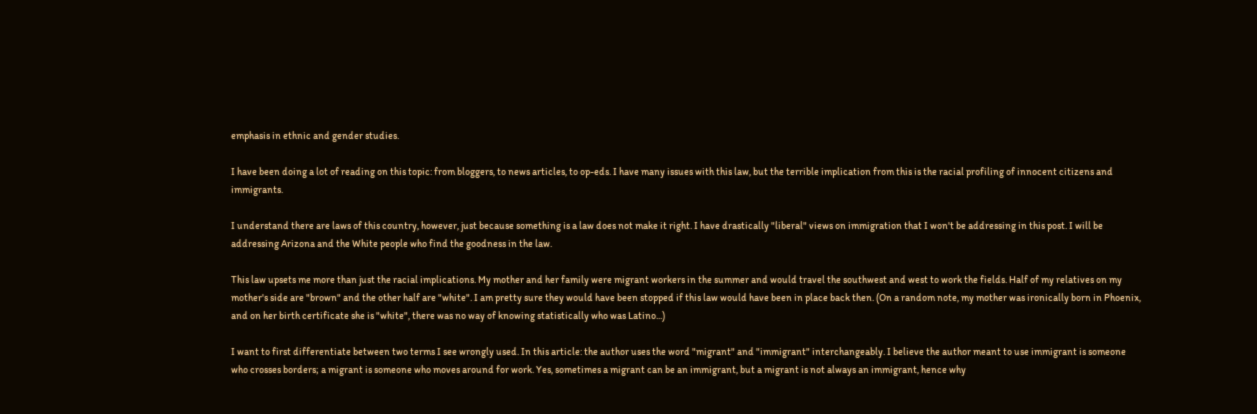emphasis in ethnic and gender studies.

I have been doing a lot of reading on this topic: from bloggers, to news articles, to op-eds. I have many issues with this law, but the terrible implication from this is the racial profiling of innocent citizens and immigrants.

I understand there are laws of this country, however, just because something is a law does not make it right. I have drastically "liberal" views on immigration that I won't be addressing in this post. I will be addressing Arizona and the White people who find the goodness in the law.

This law upsets me more than just the racial implications. My mother and her family were migrant workers in the summer and would travel the southwest and west to work the fields. Half of my relatives on my mother's side are "brown" and the other half are "white". I am pretty sure they would have been stopped if this law would have been in place back then. (On a random note, my mother was ironically born in Phoenix, and on her birth certificate she is "white", there was no way of knowing statistically who was Latino...)

I want to first differentiate between two terms I see wrongly used. In this article: the author uses the word "migrant" and "immigrant" interchangeably. I believe the author meant to use immigrant is someone who crosses borders; a migrant is someone who moves around for work. Yes, sometimes a migrant can be an immigrant, but a migrant is not always an immigrant, hence why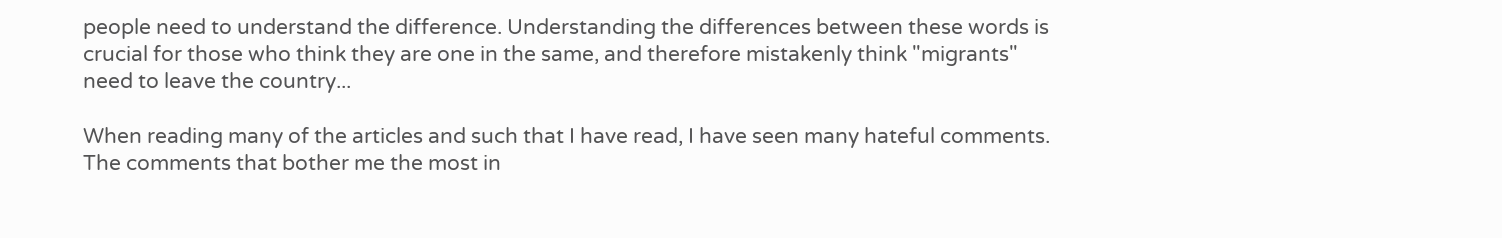people need to understand the difference. Understanding the differences between these words is crucial for those who think they are one in the same, and therefore mistakenly think "migrants" need to leave the country...

When reading many of the articles and such that I have read, I have seen many hateful comments. The comments that bother me the most in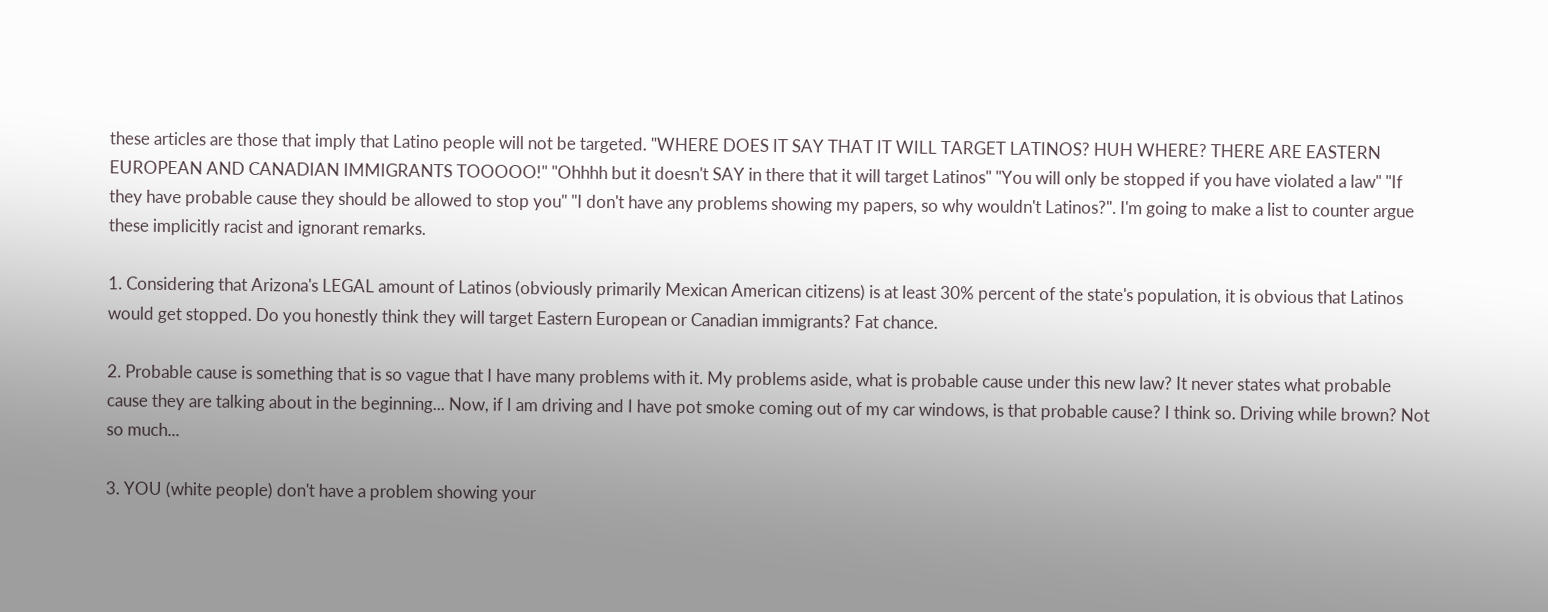these articles are those that imply that Latino people will not be targeted. "WHERE DOES IT SAY THAT IT WILL TARGET LATINOS? HUH WHERE? THERE ARE EASTERN EUROPEAN AND CANADIAN IMMIGRANTS TOOOOO!" "Ohhhh but it doesn't SAY in there that it will target Latinos" "You will only be stopped if you have violated a law" "If they have probable cause they should be allowed to stop you" "I don't have any problems showing my papers, so why wouldn't Latinos?". I'm going to make a list to counter argue these implicitly racist and ignorant remarks.

1. Considering that Arizona's LEGAL amount of Latinos (obviously primarily Mexican American citizens) is at least 30% percent of the state's population, it is obvious that Latinos would get stopped. Do you honestly think they will target Eastern European or Canadian immigrants? Fat chance.

2. Probable cause is something that is so vague that I have many problems with it. My problems aside, what is probable cause under this new law? It never states what probable cause they are talking about in the beginning... Now, if I am driving and I have pot smoke coming out of my car windows, is that probable cause? I think so. Driving while brown? Not so much...

3. YOU (white people) don't have a problem showing your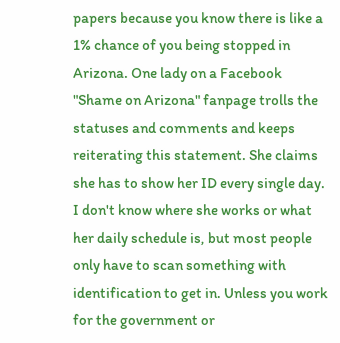papers because you know there is like a 1% chance of you being stopped in Arizona. One lady on a Facebook "Shame on Arizona" fanpage trolls the statuses and comments and keeps reiterating this statement. She claims she has to show her ID every single day. I don't know where she works or what her daily schedule is, but most people only have to scan something with identification to get in. Unless you work for the government or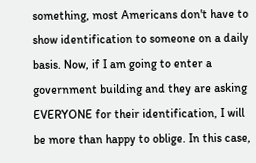something, most Americans don't have to show identification to someone on a daily basis. Now, if I am going to enter a government building and they are asking EVERYONE for their identification, I will be more than happy to oblige. In this case,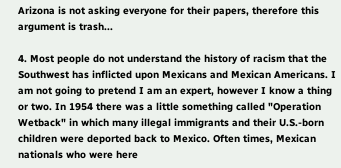Arizona is not asking everyone for their papers, therefore this argument is trash...

4. Most people do not understand the history of racism that the Southwest has inflicted upon Mexicans and Mexican Americans. I am not going to pretend I am an expert, however I know a thing or two. In 1954 there was a little something called "Operation Wetback" in which many illegal immigrants and their U.S.-born children were deported back to Mexico. Often times, Mexican nationals who were here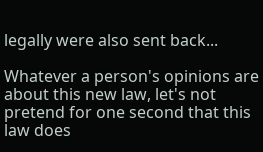legally were also sent back...

Whatever a person's opinions are about this new law, let's not pretend for one second that this law does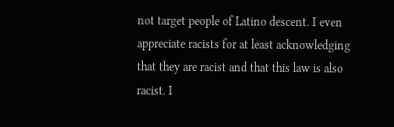not target people of Latino descent. I even appreciate racists for at least acknowledging that they are racist and that this law is also racist. I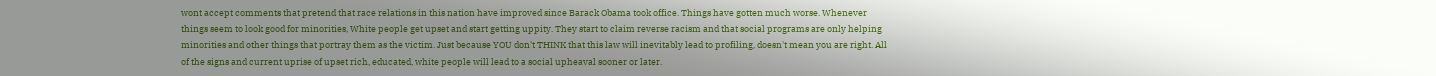wont accept comments that pretend that race relations in this nation have improved since Barack Obama took office. Things have gotten much worse. Whenever things seem to look good for minorities, White people get upset and start getting uppity. They start to claim reverse racism and that social programs are only helping minorities and other things that portray them as the victim. Just because YOU don't THINK that this law will inevitably lead to profiling, doesn't mean you are right. All of the signs and current uprise of upset rich, educated, white people will lead to a social upheaval sooner or later.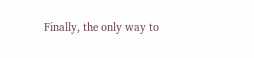Finally, the only way to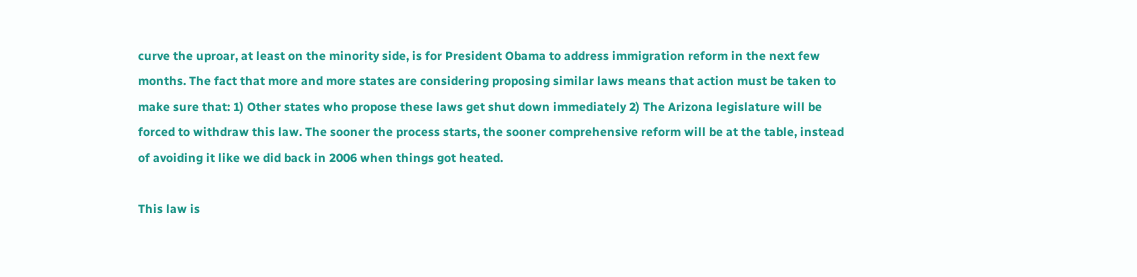curve the uproar, at least on the minority side, is for President Obama to address immigration reform in the next few months. The fact that more and more states are considering proposing similar laws means that action must be taken to make sure that: 1) Other states who propose these laws get shut down immediately 2) The Arizona legislature will be forced to withdraw this law. The sooner the process starts, the sooner comprehensive reform will be at the table, instead of avoiding it like we did back in 2006 when things got heated.

This law is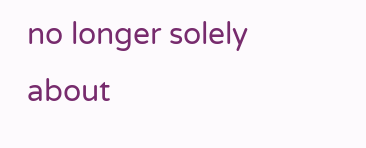no longer solely about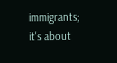immigrants; it's about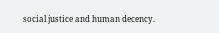social justice and human decency.